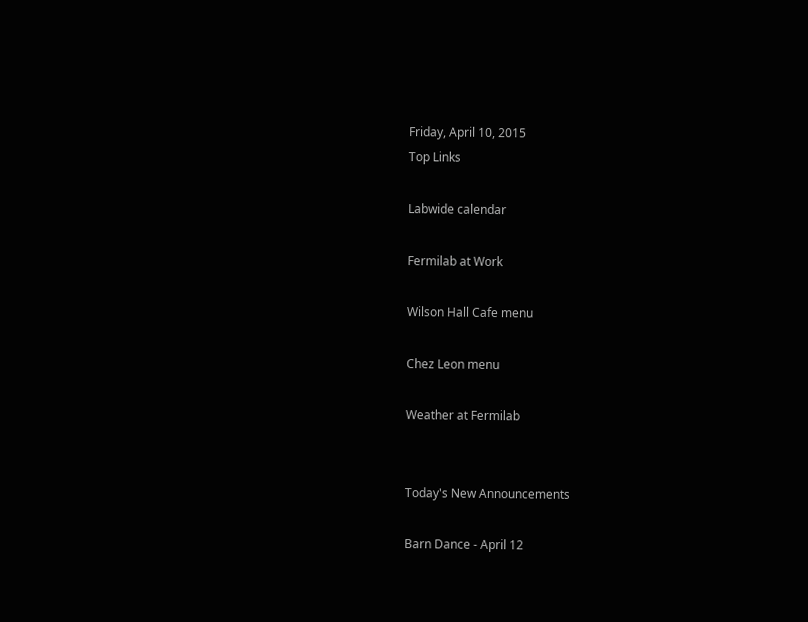Friday, April 10, 2015
Top Links

Labwide calendar

Fermilab at Work

Wilson Hall Cafe menu

Chez Leon menu

Weather at Fermilab


Today's New Announcements

Barn Dance - April 12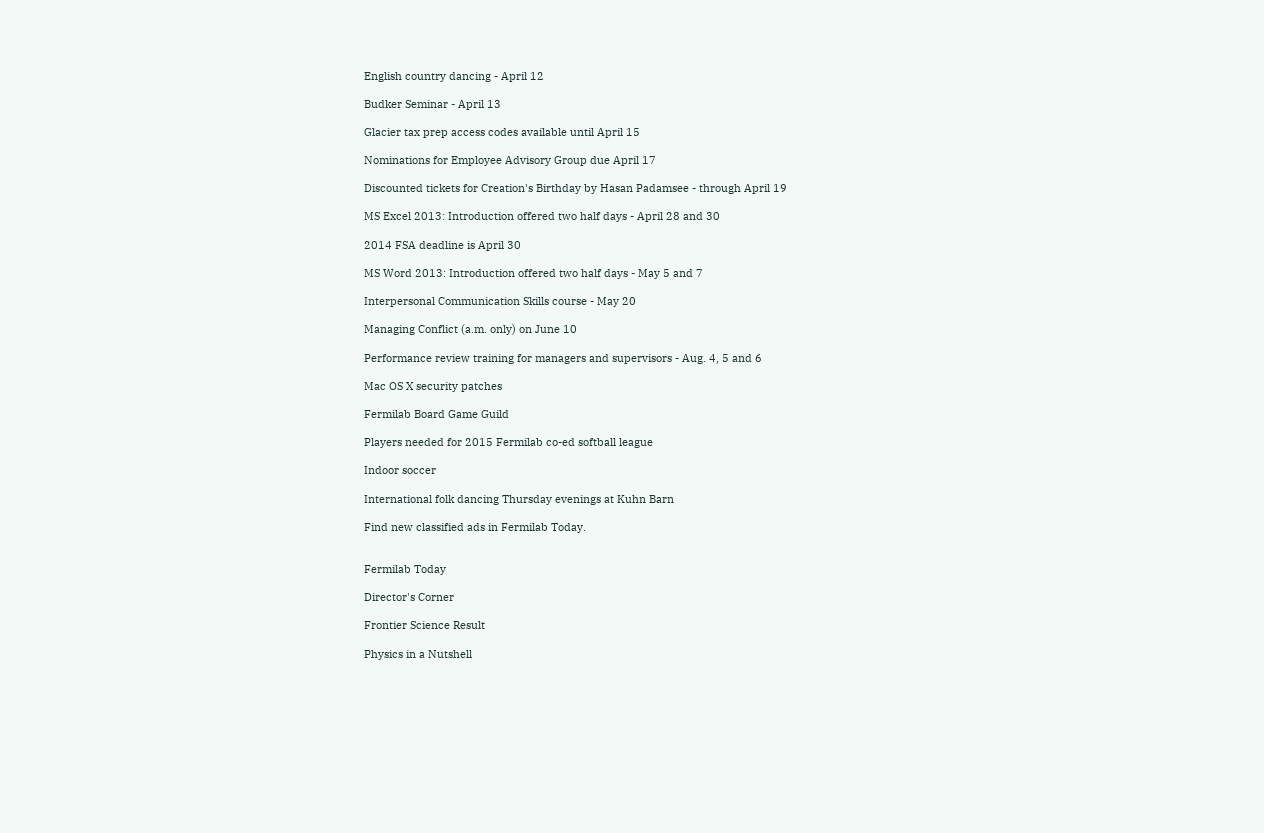English country dancing - April 12

Budker Seminar - April 13

Glacier tax prep access codes available until April 15

Nominations for Employee Advisory Group due April 17

Discounted tickets for Creation's Birthday by Hasan Padamsee - through April 19

MS Excel 2013: Introduction offered two half days - April 28 and 30

2014 FSA deadline is April 30

MS Word 2013: Introduction offered two half days - May 5 and 7

Interpersonal Communication Skills course - May 20

Managing Conflict (a.m. only) on June 10

Performance review training for managers and supervisors - Aug. 4, 5 and 6

Mac OS X security patches

Fermilab Board Game Guild

Players needed for 2015 Fermilab co-ed softball league

Indoor soccer

International folk dancing Thursday evenings at Kuhn Barn

Find new classified ads in Fermilab Today.


Fermilab Today

Director's Corner

Frontier Science Result

Physics in a Nutshell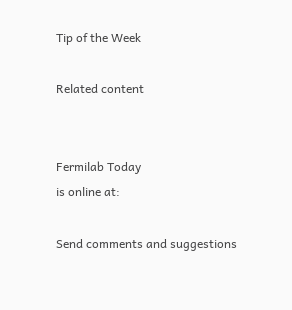Tip of the Week

Related content


Fermilab Today
is online at:

Send comments and suggestions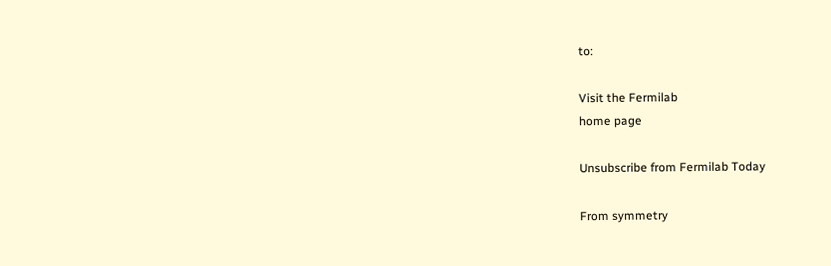to:

Visit the Fermilab
home page

Unsubscribe from Fermilab Today

From symmetry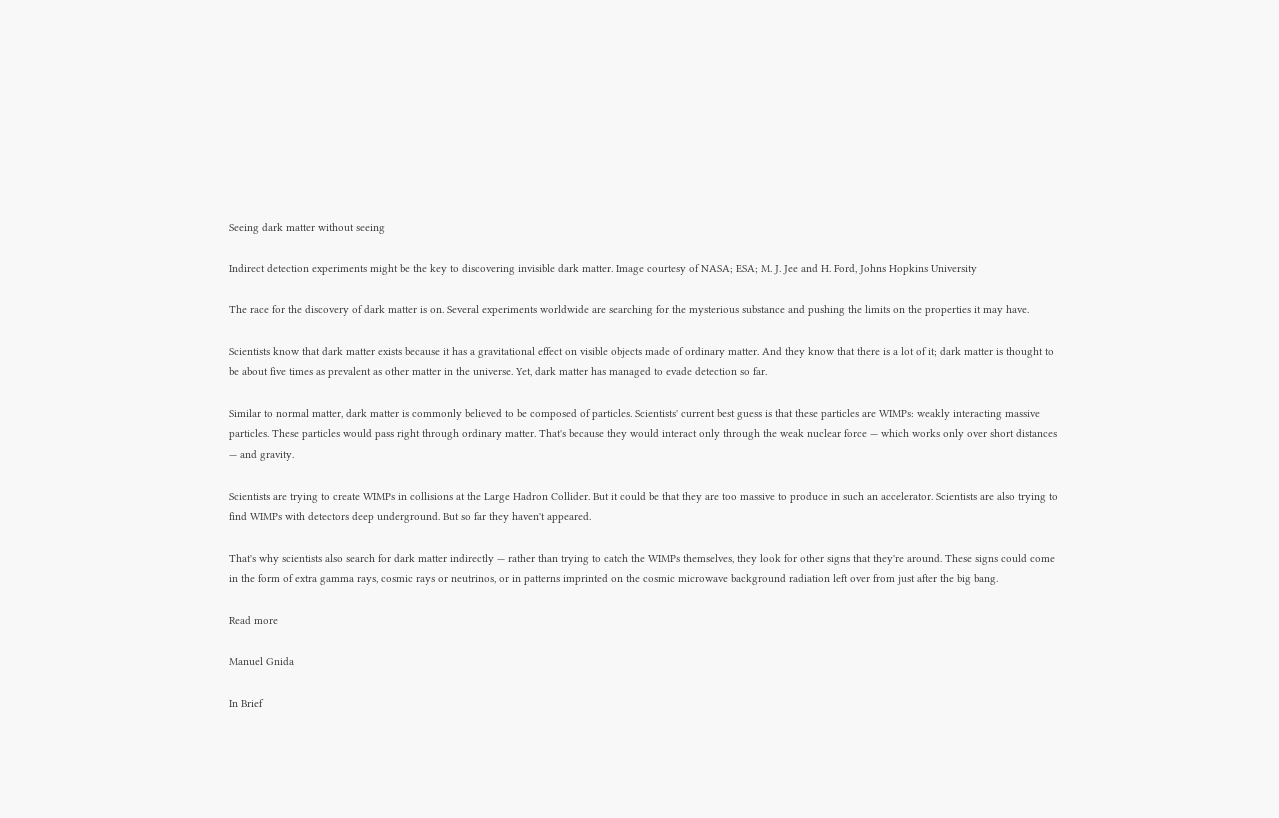Seeing dark matter without seeing

Indirect detection experiments might be the key to discovering invisible dark matter. Image courtesy of NASA; ESA; M. J. Jee and H. Ford, Johns Hopkins University

The race for the discovery of dark matter is on. Several experiments worldwide are searching for the mysterious substance and pushing the limits on the properties it may have.

Scientists know that dark matter exists because it has a gravitational effect on visible objects made of ordinary matter. And they know that there is a lot of it; dark matter is thought to be about five times as prevalent as other matter in the universe. Yet, dark matter has managed to evade detection so far.

Similar to normal matter, dark matter is commonly believed to be composed of particles. Scientists' current best guess is that these particles are WIMPs: weakly interacting massive particles. These particles would pass right through ordinary matter. That's because they would interact only through the weak nuclear force — which works only over short distances — and gravity.

Scientists are trying to create WIMPs in collisions at the Large Hadron Collider. But it could be that they are too massive to produce in such an accelerator. Scientists are also trying to find WIMPs with detectors deep underground. But so far they haven't appeared.

That's why scientists also search for dark matter indirectly — rather than trying to catch the WIMPs themselves, they look for other signs that they're around. These signs could come in the form of extra gamma rays, cosmic rays or neutrinos, or in patterns imprinted on the cosmic microwave background radiation left over from just after the big bang.

Read more

Manuel Gnida

In Brief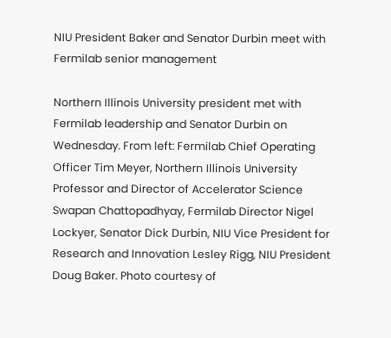NIU President Baker and Senator Durbin meet with Fermilab senior management

Northern Illinois University president met with Fermilab leadership and Senator Durbin on Wednesday. From left: Fermilab Chief Operating Officer Tim Meyer, Northern Illinois University Professor and Director of Accelerator Science Swapan Chattopadhyay, Fermilab Director Nigel Lockyer, Senator Dick Durbin, NIU Vice President for Research and Innovation Lesley Rigg, NIU President Doug Baker. Photo courtesy of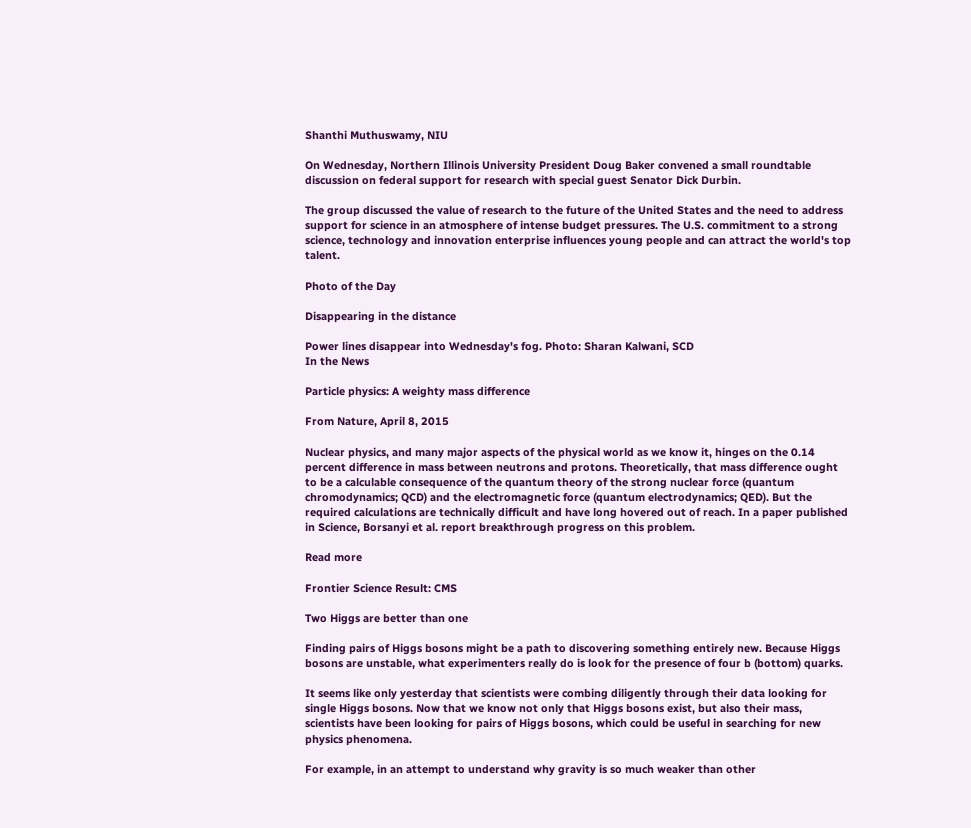Shanthi Muthuswamy, NIU

On Wednesday, Northern Illinois University President Doug Baker convened a small roundtable discussion on federal support for research with special guest Senator Dick Durbin.

The group discussed the value of research to the future of the United States and the need to address support for science in an atmosphere of intense budget pressures. The U.S. commitment to a strong science, technology and innovation enterprise influences young people and can attract the world's top talent.

Photo of the Day

Disappearing in the distance

Power lines disappear into Wednesday's fog. Photo: Sharan Kalwani, SCD
In the News

Particle physics: A weighty mass difference

From Nature, April 8, 2015

Nuclear physics, and many major aspects of the physical world as we know it, hinges on the 0.14 percent difference in mass between neutrons and protons. Theoretically, that mass difference ought to be a calculable consequence of the quantum theory of the strong nuclear force (quantum chromodynamics; QCD) and the electromagnetic force (quantum electrodynamics; QED). But the required calculations are technically difficult and have long hovered out of reach. In a paper published in Science, Borsanyi et al. report breakthrough progress on this problem.

Read more

Frontier Science Result: CMS

Two Higgs are better than one

Finding pairs of Higgs bosons might be a path to discovering something entirely new. Because Higgs bosons are unstable, what experimenters really do is look for the presence of four b (bottom) quarks.

It seems like only yesterday that scientists were combing diligently through their data looking for single Higgs bosons. Now that we know not only that Higgs bosons exist, but also their mass, scientists have been looking for pairs of Higgs bosons, which could be useful in searching for new physics phenomena.

For example, in an attempt to understand why gravity is so much weaker than other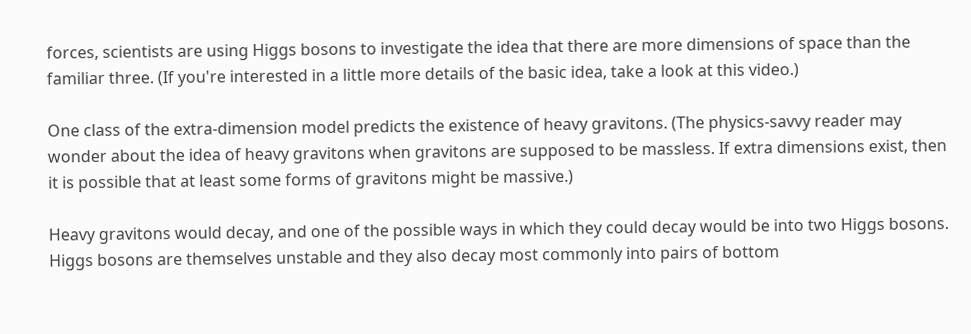forces, scientists are using Higgs bosons to investigate the idea that there are more dimensions of space than the familiar three. (If you're interested in a little more details of the basic idea, take a look at this video.)

One class of the extra-dimension model predicts the existence of heavy gravitons. (The physics-savvy reader may wonder about the idea of heavy gravitons when gravitons are supposed to be massless. If extra dimensions exist, then it is possible that at least some forms of gravitons might be massive.)

Heavy gravitons would decay, and one of the possible ways in which they could decay would be into two Higgs bosons. Higgs bosons are themselves unstable and they also decay most commonly into pairs of bottom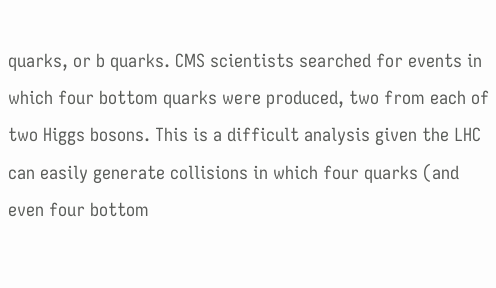quarks, or b quarks. CMS scientists searched for events in which four bottom quarks were produced, two from each of two Higgs bosons. This is a difficult analysis given the LHC can easily generate collisions in which four quarks (and even four bottom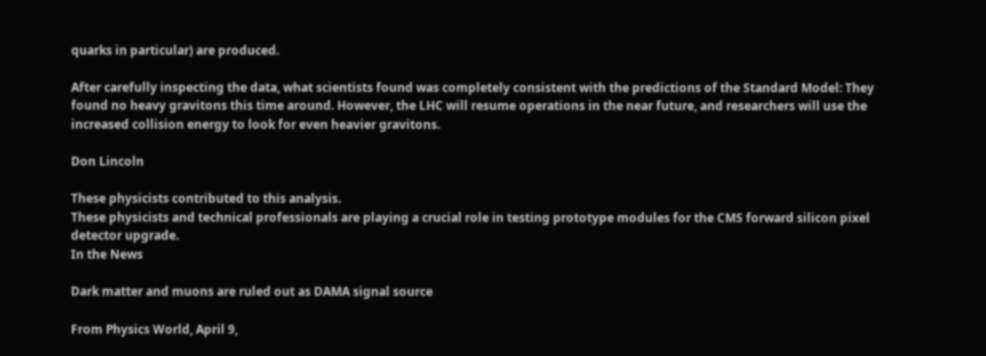quarks in particular) are produced.

After carefully inspecting the data, what scientists found was completely consistent with the predictions of the Standard Model: They found no heavy gravitons this time around. However, the LHC will resume operations in the near future, and researchers will use the increased collision energy to look for even heavier gravitons.

Don Lincoln

These physicists contributed to this analysis.
These physicists and technical professionals are playing a crucial role in testing prototype modules for the CMS forward silicon pixel detector upgrade.
In the News

Dark matter and muons are ruled out as DAMA signal source

From Physics World, April 9,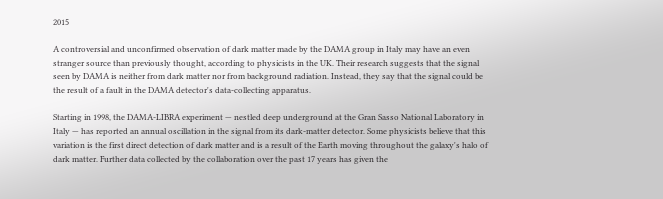2015

A controversial and unconfirmed observation of dark matter made by the DAMA group in Italy may have an even stranger source than previously thought, according to physicists in the UK. Their research suggests that the signal seen by DAMA is neither from dark matter nor from background radiation. Instead, they say that the signal could be the result of a fault in the DAMA detector's data-collecting apparatus.

Starting in 1998, the DAMA-LIBRA experiment — nestled deep underground at the Gran Sasso National Laboratory in Italy — has reported an annual oscillation in the signal from its dark-matter detector. Some physicists believe that this variation is the first direct detection of dark matter and is a result of the Earth moving throughout the galaxy's halo of dark matter. Further data collected by the collaboration over the past 17 years has given the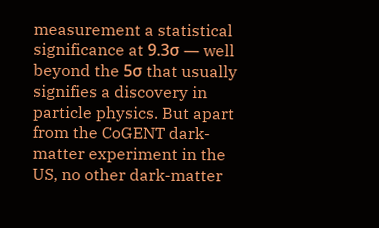measurement a statistical significance at 9.3σ — well beyond the 5σ that usually signifies a discovery in particle physics. But apart from the CoGENT dark-matter experiment in the US, no other dark-matter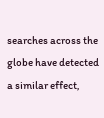searches across the globe have detected a similar effect,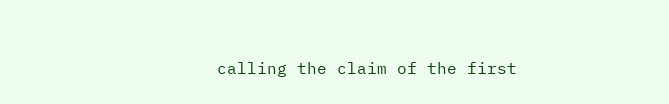calling the claim of the first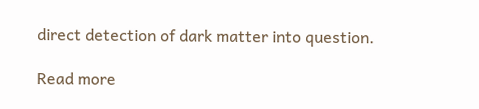direct detection of dark matter into question.

Read more